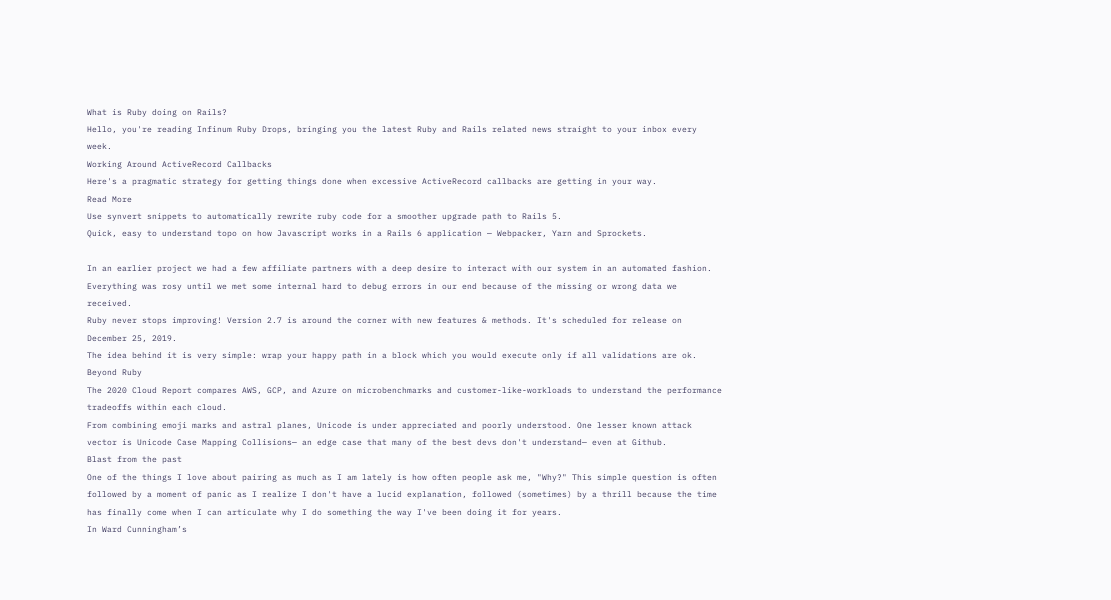What is Ruby doing on Rails?
Hello, you're reading Infinum Ruby Drops, bringing you the latest Ruby and Rails related news straight to your inbox every week.
Working Around ActiveRecord Callbacks
Here's a pragmatic strategy for getting things done when excessive ActiveRecord callbacks are getting in your way.
Read More
Use synvert snippets to automatically rewrite ruby code for a smoother upgrade path to Rails 5.
Quick, easy to understand topo on how Javascript works in a Rails 6 application — Webpacker, Yarn and Sprockets.

In an earlier project we had a few affiliate partners with a deep desire to interact with our system in an automated fashion. Everything was rosy until we met some internal hard to debug errors in our end because of the missing or wrong data we received.
Ruby never stops improving! Version 2.7 is around the corner with new features & methods. It's scheduled for release on December 25, 2019.
The idea behind it is very simple: wrap your happy path in a block which you would execute only if all validations are ok.
Beyond Ruby
The 2020 Cloud Report compares AWS, GCP, and Azure on microbenchmarks and customer-like-workloads to understand the performance tradeoffs within each cloud.
From combining emoji marks and astral planes, Unicode is under appreciated and poorly understood. One lesser known attack vector is Unicode Case Mapping Collisions— an edge case that many of the best devs don't understand— even at Github.
Blast from the past
One of the things I love about pairing as much as I am lately is how often people ask me, "Why?" This simple question is often followed by a moment of panic as I realize I don't have a lucid explanation, followed (sometimes) by a thrill because the time has finally come when I can articulate why I do something the way I've been doing it for years.
In Ward Cunningham’s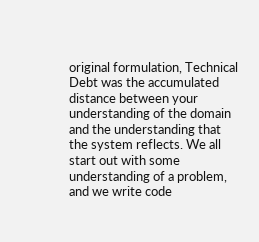original formulation, Technical Debt was the accumulated distance between your understanding of the domain and the understanding that the system reflects. We all start out with some understanding of a problem, and we write code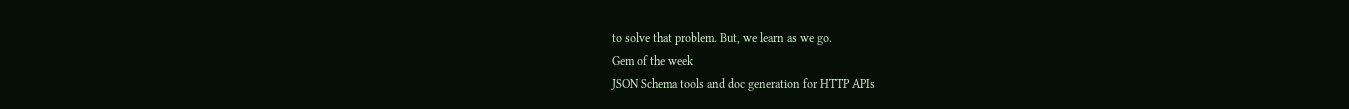to solve that problem. But, we learn as we go.
Gem of the week
JSON Schema tools and doc generation for HTTP APIs